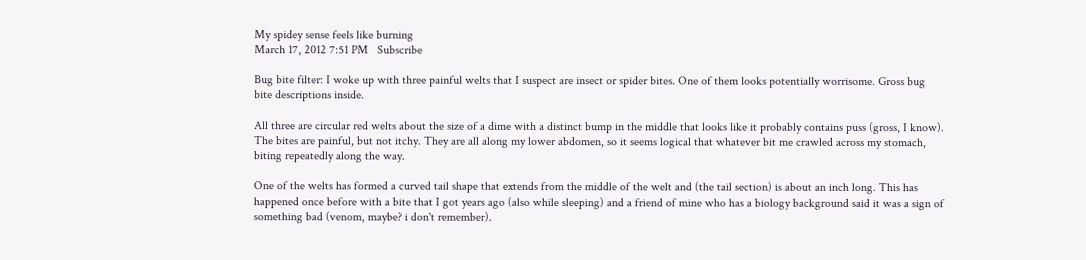My spidey sense feels like burning
March 17, 2012 7:51 PM   Subscribe

Bug bite filter: I woke up with three painful welts that I suspect are insect or spider bites. One of them looks potentially worrisome. Gross bug bite descriptions inside.

All three are circular red welts about the size of a dime with a distinct bump in the middle that looks like it probably contains puss (gross, I know). The bites are painful, but not itchy. They are all along my lower abdomen, so it seems logical that whatever bit me crawled across my stomach, biting repeatedly along the way.

One of the welts has formed a curved tail shape that extends from the middle of the welt and (the tail section) is about an inch long. This has happened once before with a bite that I got years ago (also while sleeping) and a friend of mine who has a biology background said it was a sign of something bad (venom, maybe? i don't remember).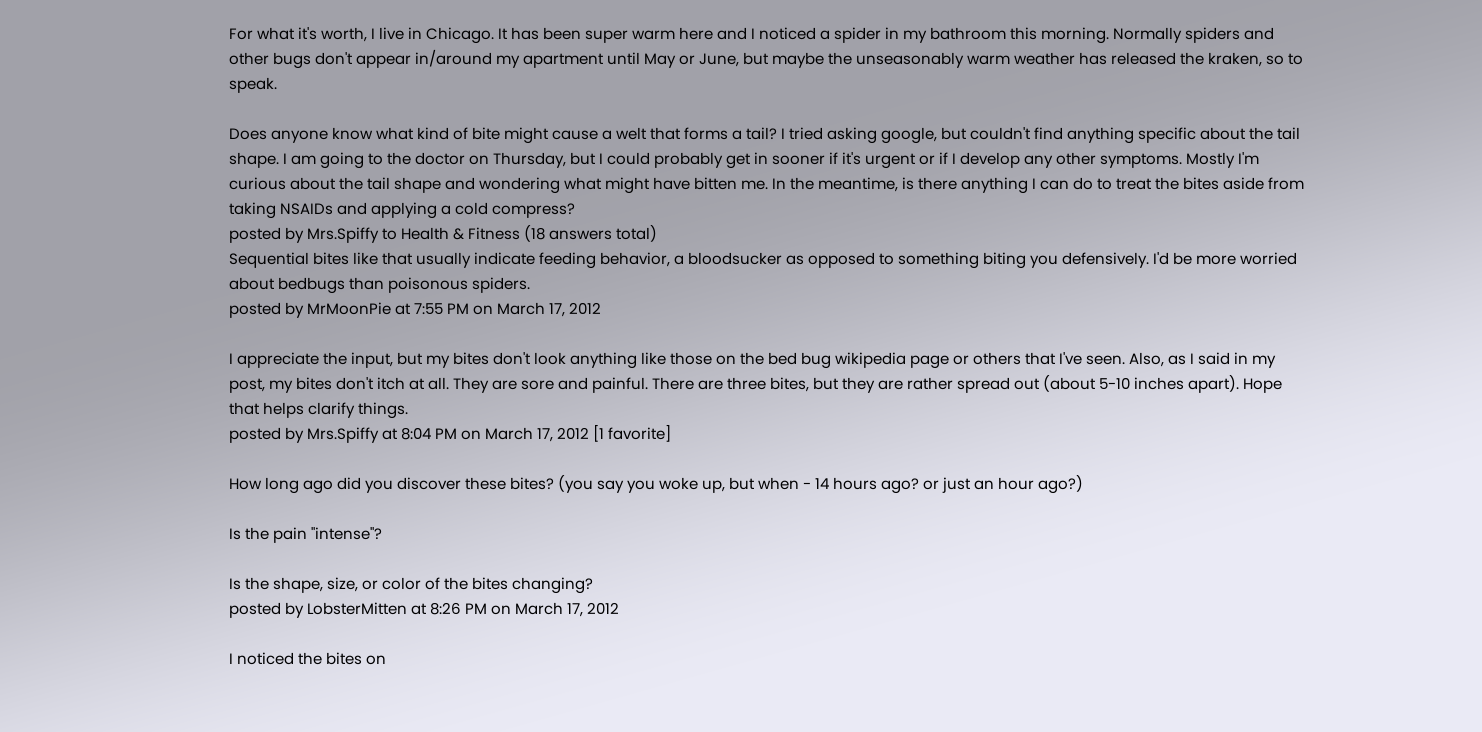For what it's worth, I live in Chicago. It has been super warm here and I noticed a spider in my bathroom this morning. Normally spiders and other bugs don't appear in/around my apartment until May or June, but maybe the unseasonably warm weather has released the kraken, so to speak.

Does anyone know what kind of bite might cause a welt that forms a tail? I tried asking google, but couldn't find anything specific about the tail shape. I am going to the doctor on Thursday, but I could probably get in sooner if it's urgent or if I develop any other symptoms. Mostly I'm curious about the tail shape and wondering what might have bitten me. In the meantime, is there anything I can do to treat the bites aside from taking NSAIDs and applying a cold compress?
posted by Mrs.Spiffy to Health & Fitness (18 answers total)
Sequential bites like that usually indicate feeding behavior, a bloodsucker as opposed to something biting you defensively. I'd be more worried about bedbugs than poisonous spiders.
posted by MrMoonPie at 7:55 PM on March 17, 2012

I appreciate the input, but my bites don't look anything like those on the bed bug wikipedia page or others that I've seen. Also, as I said in my post, my bites don't itch at all. They are sore and painful. There are three bites, but they are rather spread out (about 5-10 inches apart). Hope that helps clarify things.
posted by Mrs.Spiffy at 8:04 PM on March 17, 2012 [1 favorite]

How long ago did you discover these bites? (you say you woke up, but when - 14 hours ago? or just an hour ago?)

Is the pain "intense"?

Is the shape, size, or color of the bites changing?
posted by LobsterMitten at 8:26 PM on March 17, 2012

I noticed the bites on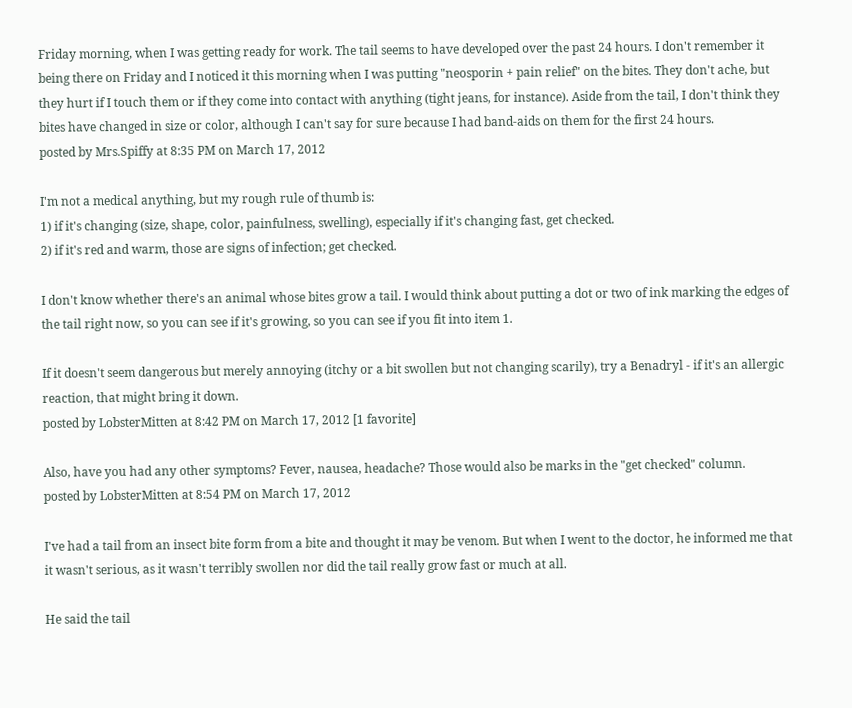Friday morning, when I was getting ready for work. The tail seems to have developed over the past 24 hours. I don't remember it being there on Friday and I noticed it this morning when I was putting "neosporin + pain relief" on the bites. They don't ache, but they hurt if I touch them or if they come into contact with anything (tight jeans, for instance). Aside from the tail, I don't think they bites have changed in size or color, although I can't say for sure because I had band-aids on them for the first 24 hours.
posted by Mrs.Spiffy at 8:35 PM on March 17, 2012

I'm not a medical anything, but my rough rule of thumb is:
1) if it's changing (size, shape, color, painfulness, swelling), especially if it's changing fast, get checked.
2) if it's red and warm, those are signs of infection; get checked.

I don't know whether there's an animal whose bites grow a tail. I would think about putting a dot or two of ink marking the edges of the tail right now, so you can see if it's growing, so you can see if you fit into item 1.

If it doesn't seem dangerous but merely annoying (itchy or a bit swollen but not changing scarily), try a Benadryl - if it's an allergic reaction, that might bring it down.
posted by LobsterMitten at 8:42 PM on March 17, 2012 [1 favorite]

Also, have you had any other symptoms? Fever, nausea, headache? Those would also be marks in the "get checked" column.
posted by LobsterMitten at 8:54 PM on March 17, 2012

I've had a tail from an insect bite form from a bite and thought it may be venom. But when I went to the doctor, he informed me that it wasn't serious, as it wasn't terribly swollen nor did the tail really grow fast or much at all.

He said the tail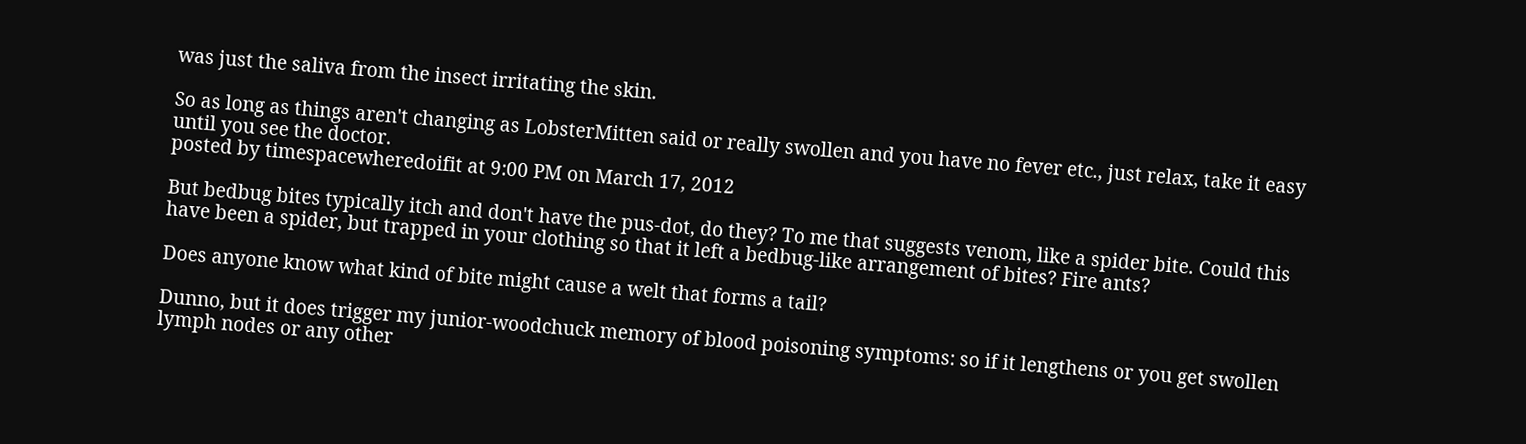was just the saliva from the insect irritating the skin.

So as long as things aren't changing as LobsterMitten said or really swollen and you have no fever etc., just relax, take it easy until you see the doctor.
posted by timespacewheredoifit at 9:00 PM on March 17, 2012

But bedbug bites typically itch and don't have the pus-dot, do they? To me that suggests venom, like a spider bite. Could this have been a spider, but trapped in your clothing so that it left a bedbug-like arrangement of bites? Fire ants?

Does anyone know what kind of bite might cause a welt that forms a tail?

Dunno, but it does trigger my junior-woodchuck memory of blood poisoning symptoms: so if it lengthens or you get swollen lymph nodes or any other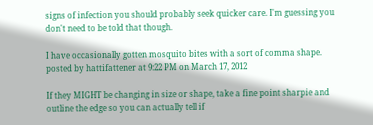signs of infection you should probably seek quicker care. I'm guessing you don't need to be told that though.

I have occasionally gotten mosquito bites with a sort of comma shape.
posted by hattifattener at 9:22 PM on March 17, 2012

If they MIGHT be changing in size or shape, take a fine point sharpie and outline the edge so you can actually tell if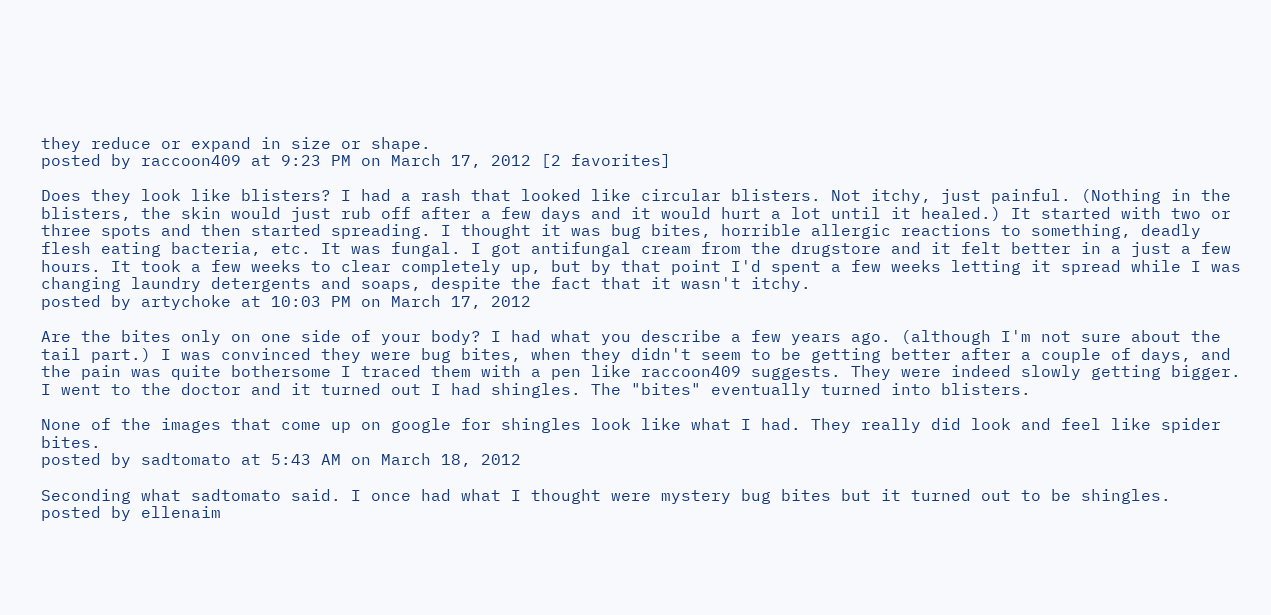they reduce or expand in size or shape.
posted by raccoon409 at 9:23 PM on March 17, 2012 [2 favorites]

Does they look like blisters? I had a rash that looked like circular blisters. Not itchy, just painful. (Nothing in the blisters, the skin would just rub off after a few days and it would hurt a lot until it healed.) It started with two or three spots and then started spreading. I thought it was bug bites, horrible allergic reactions to something, deadly flesh eating bacteria, etc. It was fungal. I got antifungal cream from the drugstore and it felt better in a just a few hours. It took a few weeks to clear completely up, but by that point I'd spent a few weeks letting it spread while I was changing laundry detergents and soaps, despite the fact that it wasn't itchy.
posted by artychoke at 10:03 PM on March 17, 2012

Are the bites only on one side of your body? I had what you describe a few years ago. (although I'm not sure about the tail part.) I was convinced they were bug bites, when they didn't seem to be getting better after a couple of days, and the pain was quite bothersome I traced them with a pen like raccoon409 suggests. They were indeed slowly getting bigger. I went to the doctor and it turned out I had shingles. The "bites" eventually turned into blisters.

None of the images that come up on google for shingles look like what I had. They really did look and feel like spider bites.
posted by sadtomato at 5:43 AM on March 18, 2012

Seconding what sadtomato said. I once had what I thought were mystery bug bites but it turned out to be shingles.
posted by ellenaim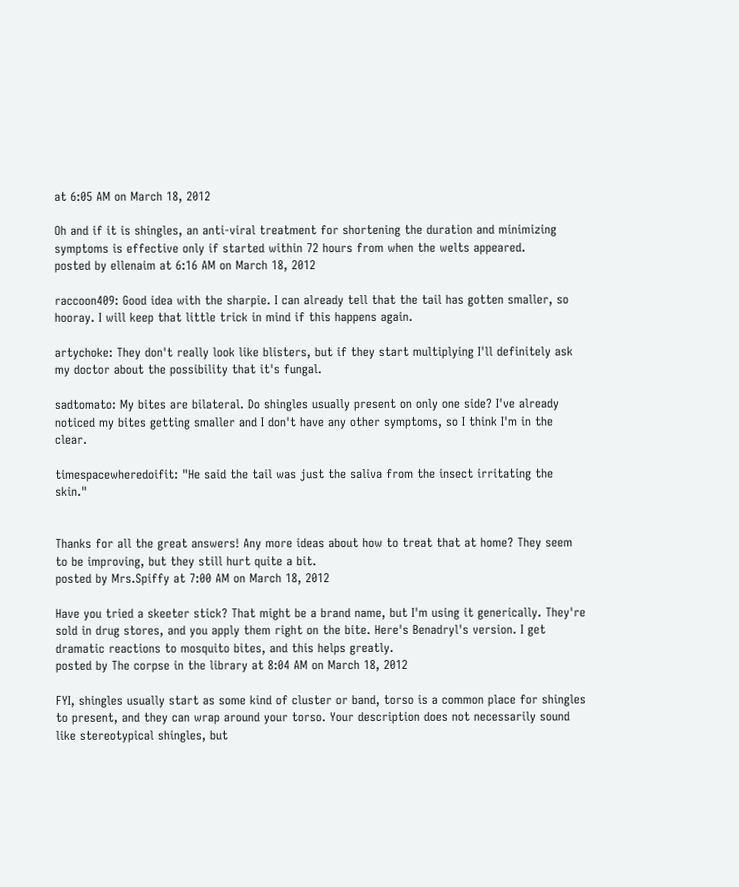at 6:05 AM on March 18, 2012

Oh and if it is shingles, an anti-viral treatment for shortening the duration and minimizing symptoms is effective only if started within 72 hours from when the welts appeared.
posted by ellenaim at 6:16 AM on March 18, 2012

raccoon409: Good idea with the sharpie. I can already tell that the tail has gotten smaller, so hooray. I will keep that little trick in mind if this happens again.

artychoke: They don't really look like blisters, but if they start multiplying I'll definitely ask my doctor about the possibility that it's fungal.

sadtomato: My bites are bilateral. Do shingles usually present on only one side? I've already noticed my bites getting smaller and I don't have any other symptoms, so I think I'm in the clear.

timespacewheredoifit: "He said the tail was just the saliva from the insect irritating the skin."


Thanks for all the great answers! Any more ideas about how to treat that at home? They seem to be improving, but they still hurt quite a bit.
posted by Mrs.Spiffy at 7:00 AM on March 18, 2012

Have you tried a skeeter stick? That might be a brand name, but I'm using it generically. They're sold in drug stores, and you apply them right on the bite. Here's Benadryl's version. I get dramatic reactions to mosquito bites, and this helps greatly.
posted by The corpse in the library at 8:04 AM on March 18, 2012

FYI, shingles usually start as some kind of cluster or band, torso is a common place for shingles to present, and they can wrap around your torso. Your description does not necessarily sound like stereotypical shingles, but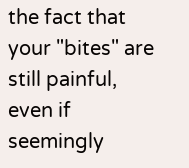the fact that your "bites" are still painful, even if seemingly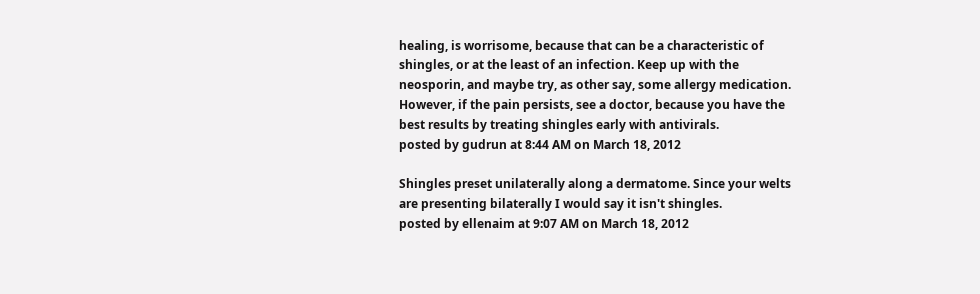healing, is worrisome, because that can be a characteristic of shingles, or at the least of an infection. Keep up with the neosporin, and maybe try, as other say, some allergy medication. However, if the pain persists, see a doctor, because you have the best results by treating shingles early with antivirals.
posted by gudrun at 8:44 AM on March 18, 2012

Shingles preset unilaterally along a dermatome. Since your welts are presenting bilaterally I would say it isn't shingles.
posted by ellenaim at 9:07 AM on March 18, 2012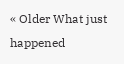« Older What just happened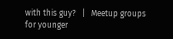with this guy?   |   Meetup groups for younger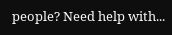people? Need help with...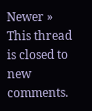Newer »
This thread is closed to new comments.